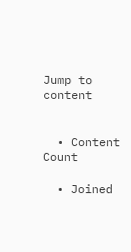Jump to content


  • Content Count

  • Joined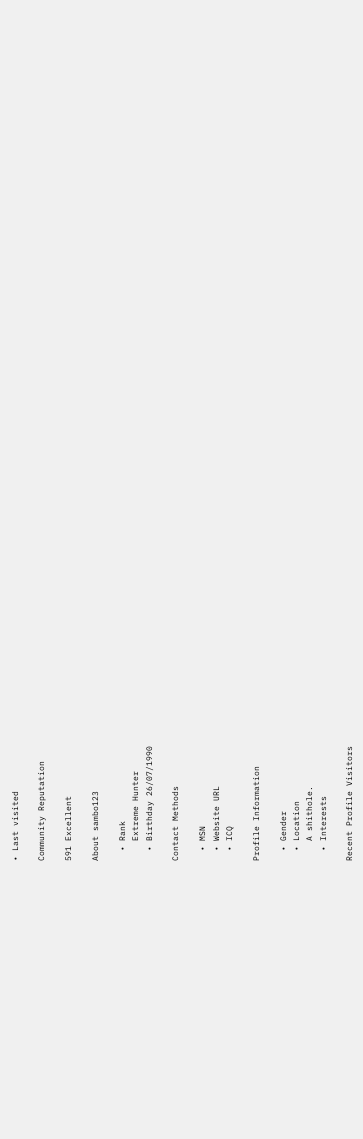• Last visited

Community Reputation

591 Excellent

About sambo123

  • Rank
    Extreme Hunter
  • Birthday 26/07/1990

Contact Methods

  • MSN
  • Website URL
  • ICQ

Profile Information

  • Gender
  • Location
    A shithole.
  • Interests

Recent Profile Visitors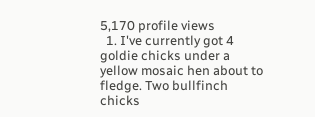5,170 profile views
  1. I've currently got 4 goldie chicks under a yellow mosaic hen about to fledge. Two bullfinch chicks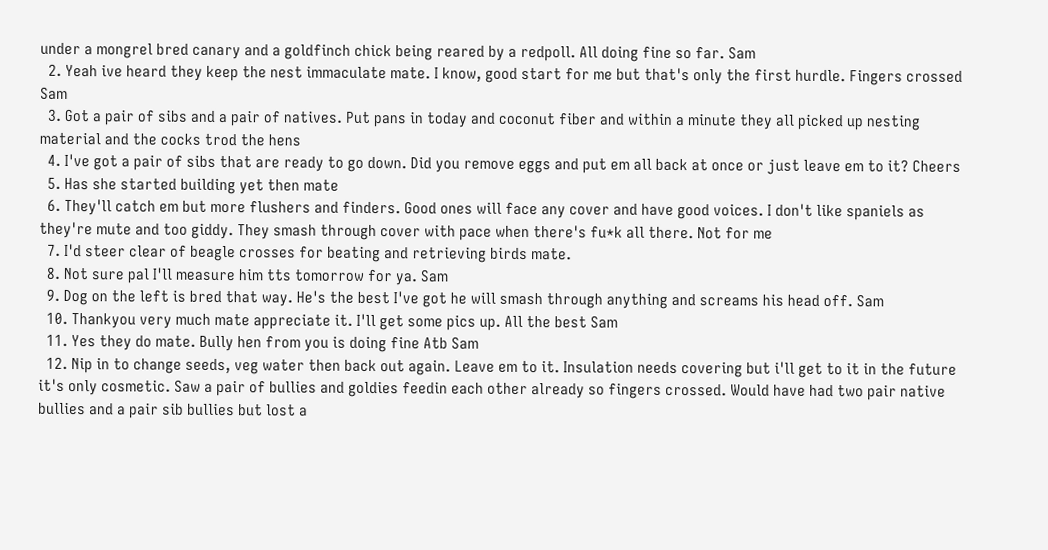under a mongrel bred canary and a goldfinch chick being reared by a redpoll. All doing fine so far. Sam
  2. Yeah ive heard they keep the nest immaculate mate. I know, good start for me but that's only the first hurdle. Fingers crossed Sam
  3. Got a pair of sibs and a pair of natives. Put pans in today and coconut fiber and within a minute they all picked up nesting material and the cocks trod the hens
  4. I've got a pair of sibs that are ready to go down. Did you remove eggs and put em all back at once or just leave em to it? Cheers
  5. Has she started building yet then mate
  6. They'll catch em but more flushers and finders. Good ones will face any cover and have good voices. I don't like spaniels as they're mute and too giddy. They smash through cover with pace when there's fu*k all there. Not for me
  7. I'd steer clear of beagle crosses for beating and retrieving birds mate.
  8. Not sure pal I'll measure him tts tomorrow for ya. Sam
  9. Dog on the left is bred that way. He's the best I've got he will smash through anything and screams his head off. Sam
  10. Thankyou very much mate appreciate it. I'll get some pics up. All the best Sam
  11. Yes they do mate. Bully hen from you is doing fine Atb Sam
  12. Nip in to change seeds, veg water then back out again. Leave em to it. Insulation needs covering but i'll get to it in the future it's only cosmetic. Saw a pair of bullies and goldies feedin each other already so fingers crossed. Would have had two pair native bullies and a pair sib bullies but lost a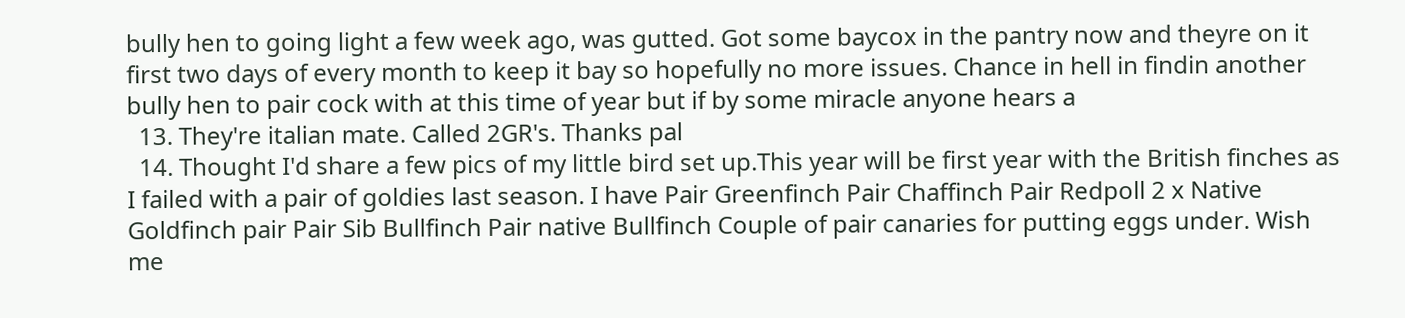bully hen to going light a few week ago, was gutted. Got some baycox in the pantry now and theyre on it first two days of every month to keep it bay so hopefully no more issues. Chance in hell in findin another bully hen to pair cock with at this time of year but if by some miracle anyone hears a
  13. They're italian mate. Called 2GR's. Thanks pal
  14. Thought I'd share a few pics of my little bird set up.This year will be first year with the British finches as I failed with a pair of goldies last season. I have Pair Greenfinch Pair Chaffinch Pair Redpoll 2 x Native Goldfinch pair Pair Sib Bullfinch Pair native Bullfinch Couple of pair canaries for putting eggs under. Wish me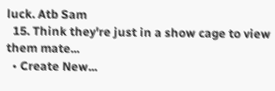luck. Atb Sam
  15. Think they're just in a show cage to view them mate...
  • Create New...